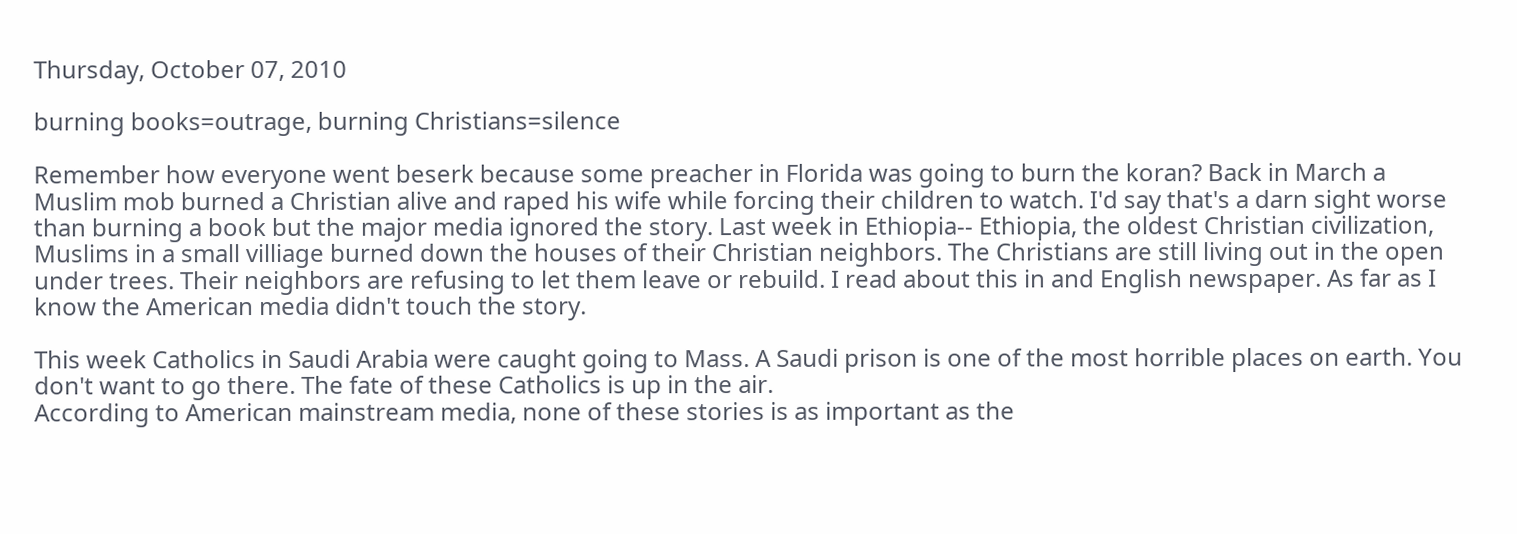Thursday, October 07, 2010

burning books=outrage, burning Christians=silence

Remember how everyone went beserk because some preacher in Florida was going to burn the koran? Back in March a Muslim mob burned a Christian alive and raped his wife while forcing their children to watch. I'd say that's a darn sight worse than burning a book but the major media ignored the story. Last week in Ethiopia-- Ethiopia, the oldest Christian civilization, Muslims in a small villiage burned down the houses of their Christian neighbors. The Christians are still living out in the open under trees. Their neighbors are refusing to let them leave or rebuild. I read about this in and English newspaper. As far as I know the American media didn't touch the story.

This week Catholics in Saudi Arabia were caught going to Mass. A Saudi prison is one of the most horrible places on earth. You don't want to go there. The fate of these Catholics is up in the air.
According to American mainstream media, none of these stories is as important as the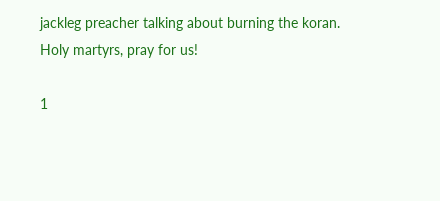jackleg preacher talking about burning the koran.
Holy martyrs, pray for us!

1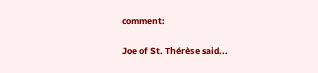comment:

Joe of St. Thérèse said...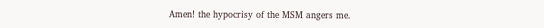Amen! the hypocrisy of the MSM angers me.